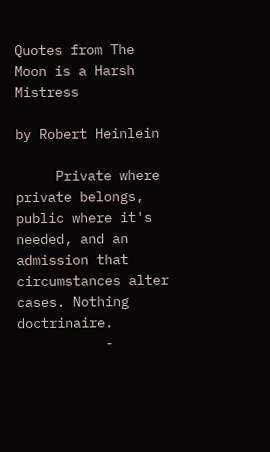Quotes from The Moon is a Harsh Mistress

by Robert Heinlein

     Private where private belongs, public where it's needed, and an admission that circumstances alter cases. Nothing doctrinaire.
           -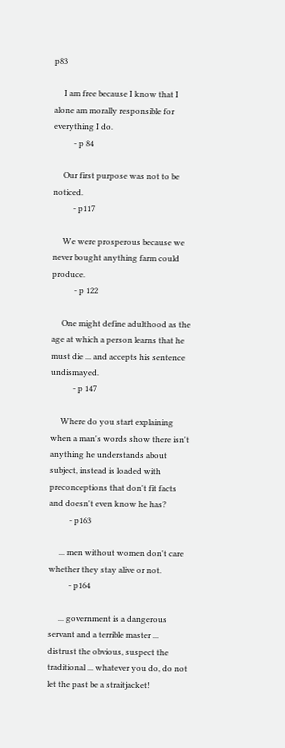p83

     I am free because I know that I alone am morally responsible for everything I do.
          - p 84

     Our first purpose was not to be noticed.
          - p117

     We were prosperous because we never bought anything farm could produce.
           - p 122

     One might define adulthood as the age at which a person learns that he must die ... and accepts his sentence undismayed.
           - p 147

     Where do you start explaining when a man's words show there isn't anything he understands about subject, instead is loaded with preconceptions that don't fit facts and doesn't even know he has?
          - p163

     ... men without women don't care whether they stay alive or not.
          - p164

     ... government is a dangerous servant and a terrible master ... distrust the obvious, suspect the traditional ... whatever you do, do not let the past be a straitjacket!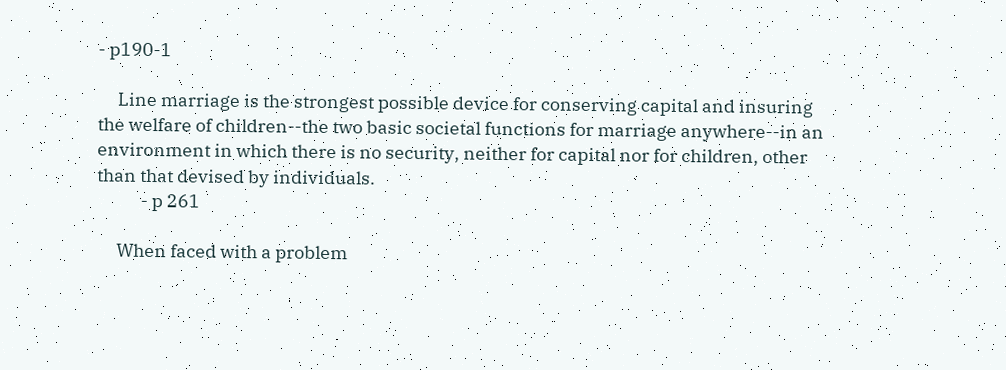- p190-1

     Line marriage is the strongest possible device for conserving capital and insuring the welfare of children--the two basic societal functions for marriage anywhere--in an environment in which there is no security, neither for capital nor for children, other than that devised by individuals.
           - p 261

     When faced with a problem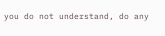you do not understand, do any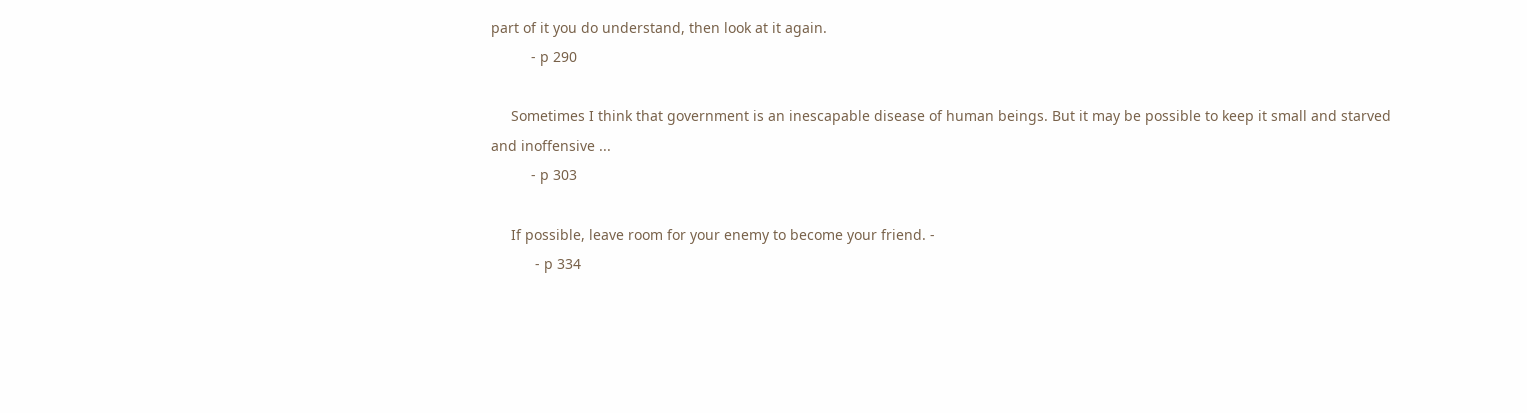part of it you do understand, then look at it again.
          - p 290

     Sometimes I think that government is an inescapable disease of human beings. But it may be possible to keep it small and starved and inoffensive ...
          - p 303

     If possible, leave room for your enemy to become your friend. -
           - p 334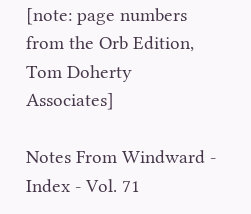[note: page numbers from the Orb Edition, Tom Doherty Associates]

Notes From Windward - Index - Vol. 71